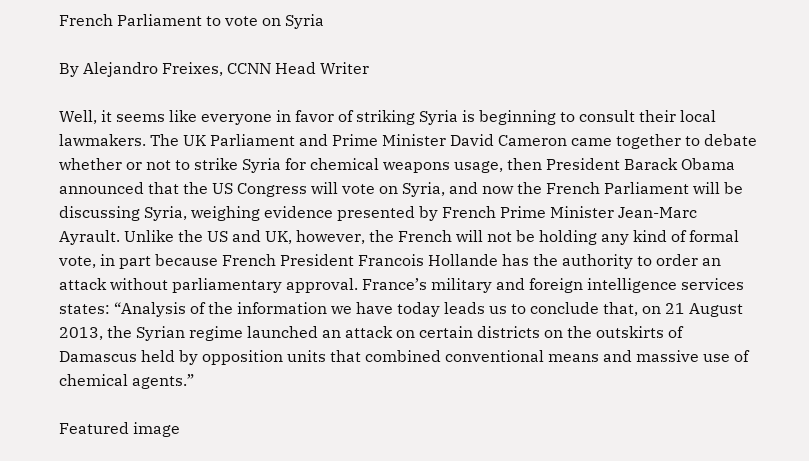French Parliament to vote on Syria

By Alejandro Freixes, CCNN Head Writer

Well, it seems like everyone in favor of striking Syria is beginning to consult their local lawmakers. The UK Parliament and Prime Minister David Cameron came together to debate whether or not to strike Syria for chemical weapons usage, then President Barack Obama announced that the US Congress will vote on Syria, and now the French Parliament will be discussing Syria, weighing evidence presented by French Prime Minister Jean-Marc Ayrault. Unlike the US and UK, however, the French will not be holding any kind of formal vote, in part because French President Francois Hollande has the authority to order an attack without parliamentary approval. France’s military and foreign intelligence services states: “Analysis of the information we have today leads us to conclude that, on 21 August 2013, the Syrian regime launched an attack on certain districts on the outskirts of Damascus held by opposition units that combined conventional means and massive use of chemical agents.”

Featured image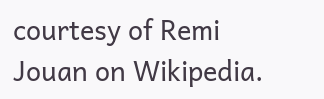courtesy of Remi Jouan on Wikipedia.